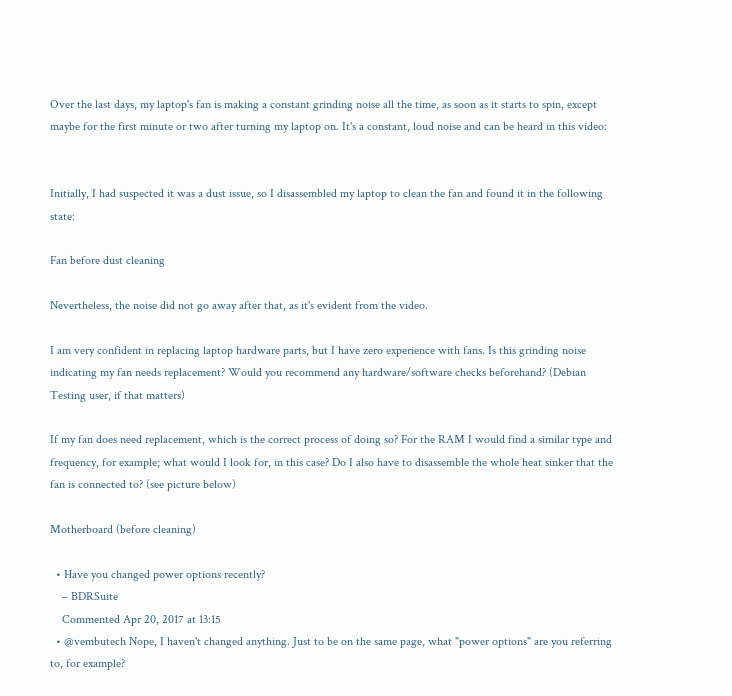Over the last days, my laptop's fan is making a constant grinding noise all the time, as soon as it starts to spin, except maybe for the first minute or two after turning my laptop on. It's a constant, loud noise and can be heard in this video:


Initially, I had suspected it was a dust issue, so I disassembled my laptop to clean the fan and found it in the following state:

Fan before dust cleaning

Nevertheless, the noise did not go away after that, as it's evident from the video.

I am very confident in replacing laptop hardware parts, but I have zero experience with fans. Is this grinding noise indicating my fan needs replacement? Would you recommend any hardware/software checks beforehand? (Debian Testing user, if that matters)

If my fan does need replacement, which is the correct process of doing so? For the RAM I would find a similar type and frequency, for example; what would I look for, in this case? Do I also have to disassemble the whole heat sinker that the fan is connected to? (see picture below)

Motherboard (before cleaning)

  • Have you changed power options recently?
    – BDRSuite
    Commented Apr 20, 2017 at 13:15
  • @vembutech Nope, I haven't changed anything. Just to be on the same page, what "power options" are you referring to, for example?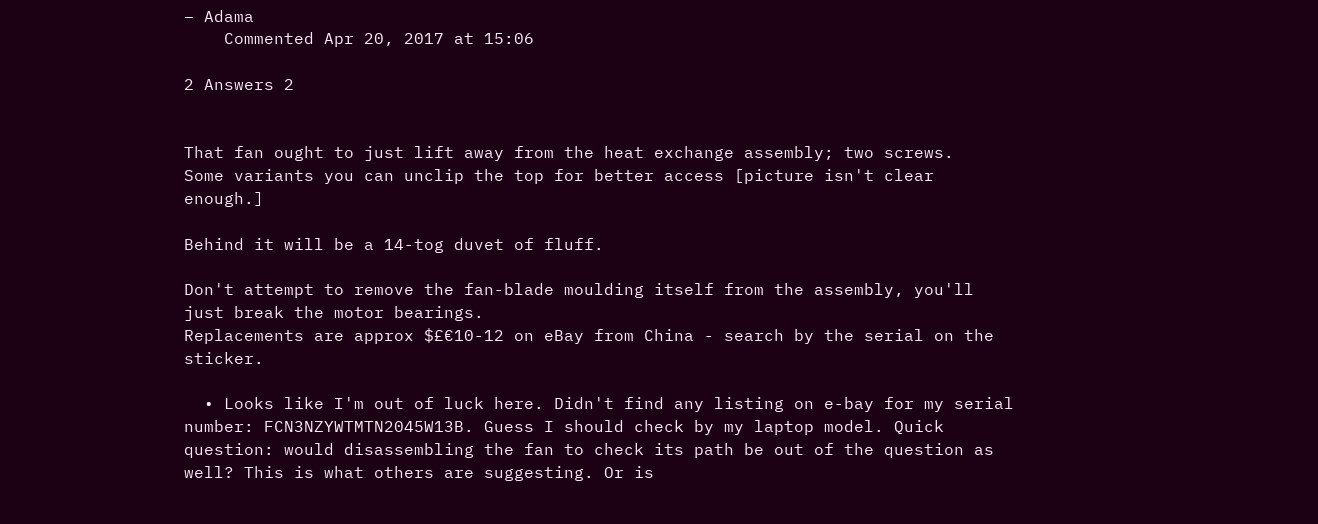– Adama
    Commented Apr 20, 2017 at 15:06

2 Answers 2


That fan ought to just lift away from the heat exchange assembly; two screws.
Some variants you can unclip the top for better access [picture isn't clear enough.]

Behind it will be a 14-tog duvet of fluff.

Don't attempt to remove the fan-blade moulding itself from the assembly, you'll just break the motor bearings.
Replacements are approx $£€10-12 on eBay from China - search by the serial on the sticker.

  • Looks like I'm out of luck here. Didn't find any listing on e-bay for my serial number: FCN3NZYWTMTN2045W13B. Guess I should check by my laptop model. Quick question: would disassembling the fan to check its path be out of the question as well? This is what others are suggesting. Or is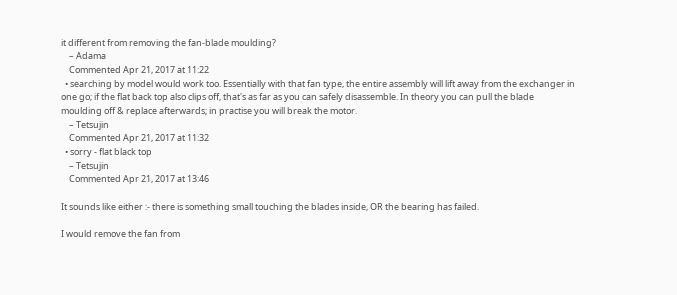it different from removing the fan-blade moulding?
    – Adama
    Commented Apr 21, 2017 at 11:22
  • searching by model would work too. Essentially with that fan type, the entire assembly will lift away from the exchanger in one go; if the flat back top also clips off, that's as far as you can safely disassemble. In theory you can pull the blade moulding off & replace afterwards; in practise you will break the motor.
    – Tetsujin
    Commented Apr 21, 2017 at 11:32
  • sorry - flat black top
    – Tetsujin
    Commented Apr 21, 2017 at 13:46

It sounds like either :- there is something small touching the blades inside, OR the bearing has failed.

I would remove the fan from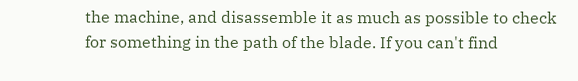the machine, and disassemble it as much as possible to check for something in the path of the blade. If you can't find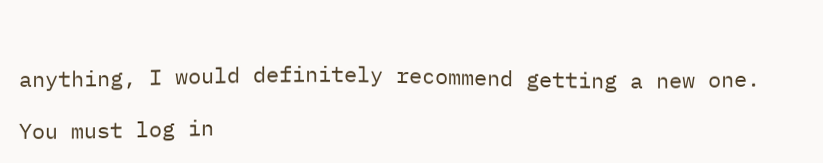anything, I would definitely recommend getting a new one.

You must log in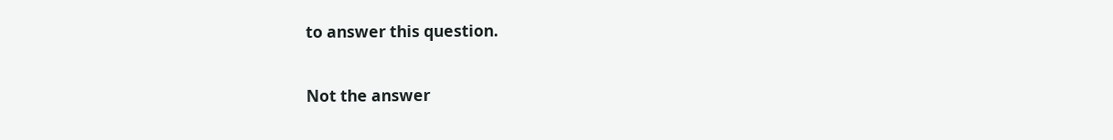to answer this question.

Not the answer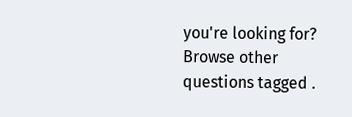you're looking for? Browse other questions tagged .